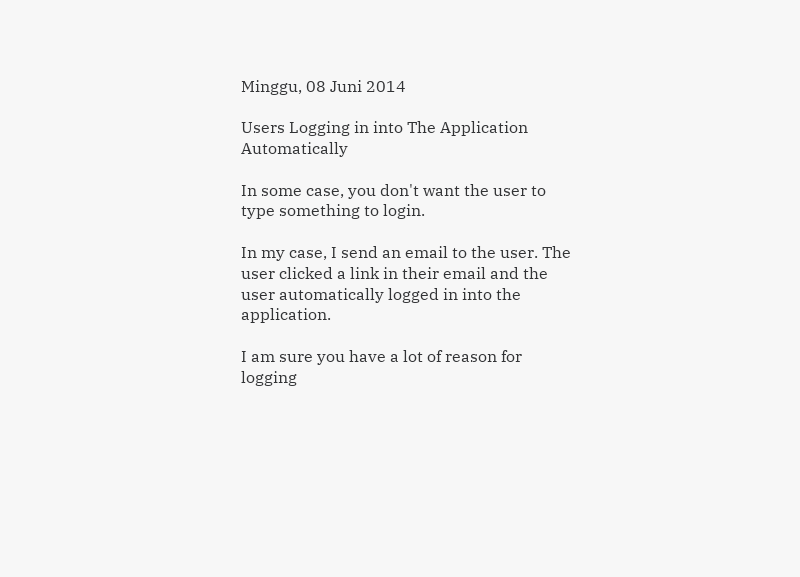Minggu, 08 Juni 2014

Users Logging in into The Application Automatically

In some case, you don't want the user to type something to login.

In my case, I send an email to the user. The user clicked a link in their email and the user automatically logged in into the application.

I am sure you have a lot of reason for logging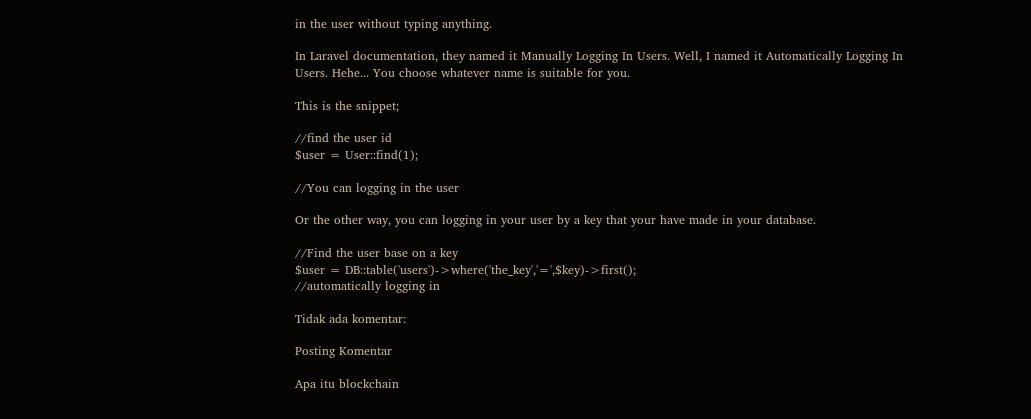in the user without typing anything.

In Laravel documentation, they named it Manually Logging In Users. Well, I named it Automatically Logging In Users. Hehe... You choose whatever name is suitable for you.

This is the snippet;

//find the user id
$user = User::find(1);

//You can logging in the user

Or the other way, you can logging in your user by a key that your have made in your database.

//Find the user base on a key
$user = DB::table('users')->where('the_key','=',$key)->first();
//automatically logging in

Tidak ada komentar:

Posting Komentar

Apa itu blockchain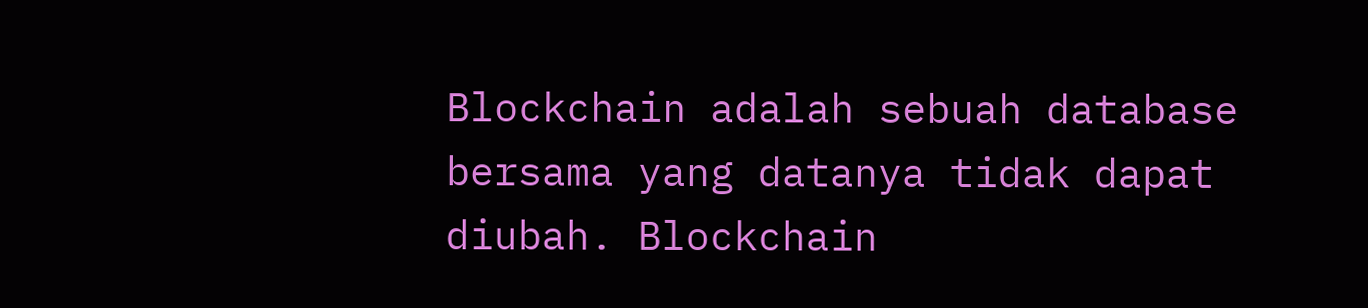Blockchain adalah sebuah database bersama yang datanya tidak dapat diubah. Blockchain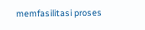memfasilitasi proses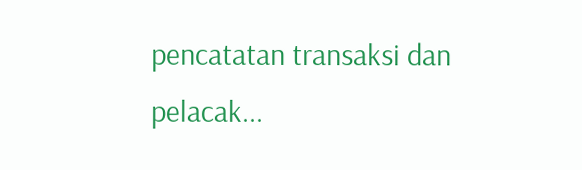pencatatan transaksi dan pelacak...